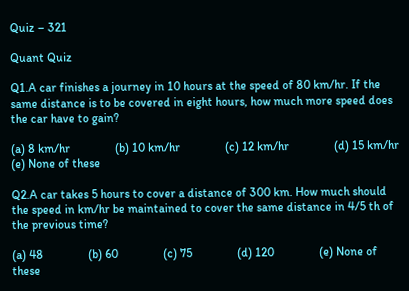Quiz – 321

Quant Quiz

Q1.A car finishes a journey in 10 hours at the speed of 80 km/hr. If the same distance is to be covered in eight hours, how much more speed does the car have to gain?

(a) 8 km/hr               (b) 10 km/hr               (c) 12 km/hr               (d) 15 km/hr               (e) None of these

Q2.A car takes 5 hours to cover a distance of 300 km. How much should the speed in km/hr be maintained to cover the same distance in 4/5 th of the previous time?

(a) 48               (b) 60               (c) 75               (d) 120               (e) None of these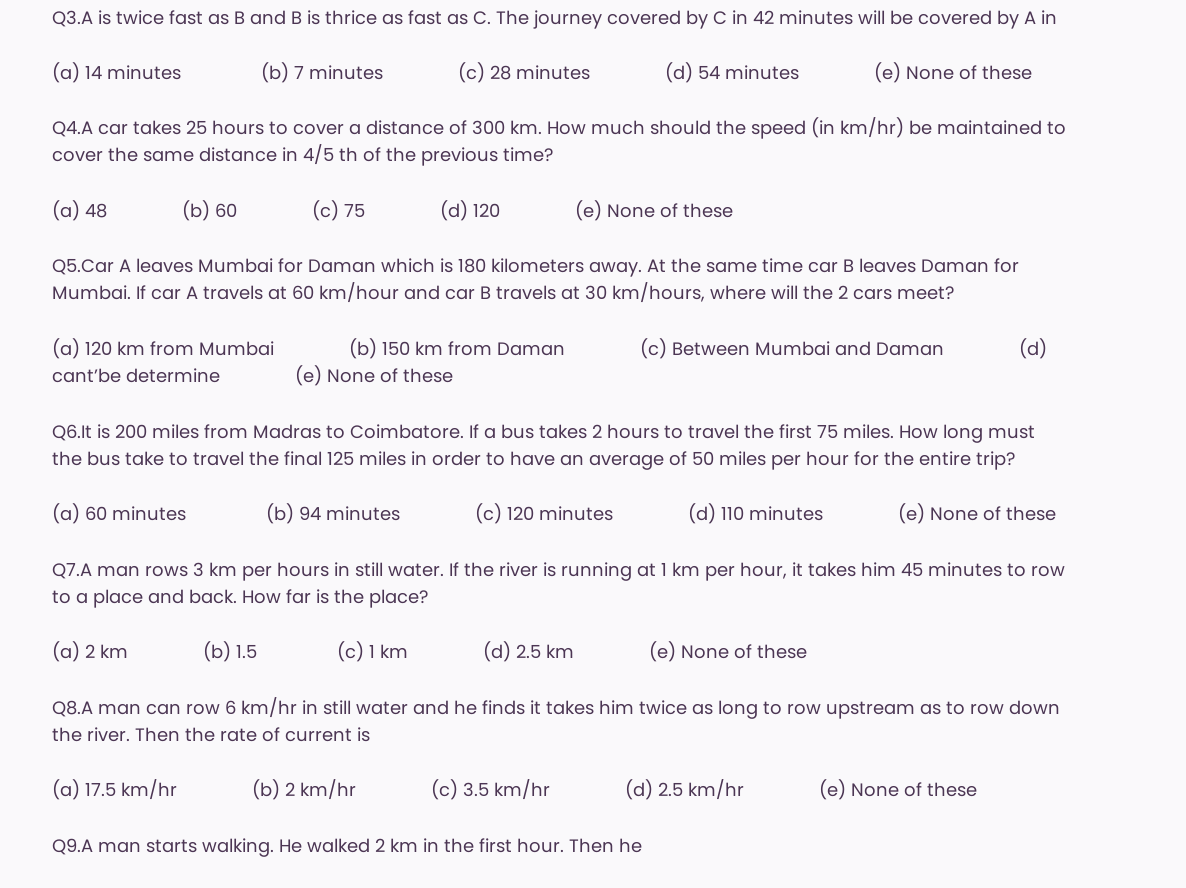Q3.A is twice fast as B and B is thrice as fast as C. The journey covered by C in 42 minutes will be covered by A in

(a) 14 minutes                (b) 7 minutes               (c) 28 minutes               (d) 54 minutes               (e) None of these

Q4.A car takes 25 hours to cover a distance of 300 km. How much should the speed (in km/hr) be maintained to cover the same distance in 4/5 th of the previous time?

(a) 48               (b) 60               (c) 75               (d) 120               (e) None of these

Q5.Car A leaves Mumbai for Daman which is 180 kilometers away. At the same time car B leaves Daman for Mumbai. If car A travels at 60 km/hour and car B travels at 30 km/hours, where will the 2 cars meet?

(a) 120 km from Mumbai               (b) 150 km from Daman               (c) Between Mumbai and Daman               (d) cant’be determine               (e) None of these

Q6.It is 200 miles from Madras to Coimbatore. If a bus takes 2 hours to travel the first 75 miles. How long must the bus take to travel the final 125 miles in order to have an average of 50 miles per hour for the entire trip?

(a) 60 minutes                (b) 94 minutes               (c) 120 minutes               (d) 110 minutes               (e) None of these

Q7.A man rows 3 km per hours in still water. If the river is running at 1 km per hour, it takes him 45 minutes to row to a place and back. How far is the place?

(a) 2 km               (b) 1.5                (c) 1 km               (d) 2.5 km               (e) None of these

Q8.A man can row 6 km/hr in still water and he finds it takes him twice as long to row upstream as to row down the river. Then the rate of current is

(a) 17.5 km/hr               (b) 2 km/hr               (c) 3.5 km/hr               (d) 2.5 km/hr               (e) None of these

Q9.A man starts walking. He walked 2 km in the first hour. Then he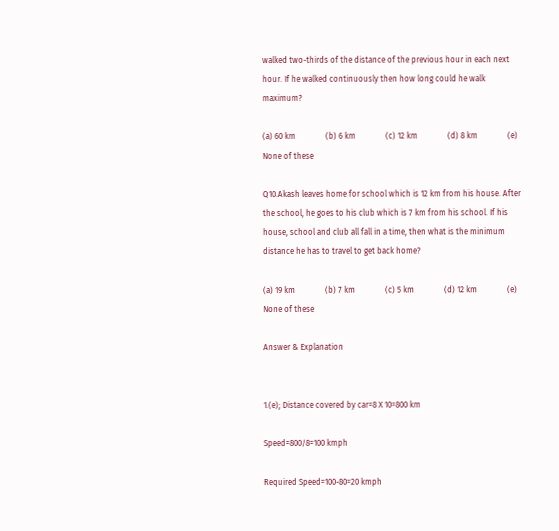walked two-thirds of the distance of the previous hour in each next hour. If he walked continuously then how long could he walk maximum?

(a) 60 km               (b) 6 km               (c) 12 km               (d) 8 km               (e) None of these

Q10.Akash leaves home for school which is 12 km from his house. After the school, he goes to his club which is 7 km from his school. If his house, school and club all fall in a time, then what is the minimum distance he has to travel to get back home?

(a) 19 km               (b) 7 km               (c) 5 km               (d) 12 km               (e) None of these

Answer & Explanation


1.(e); Distance covered by car=8 X 10=800 km

Speed=800/8=100 kmph

Required Speed=100-80=20 kmph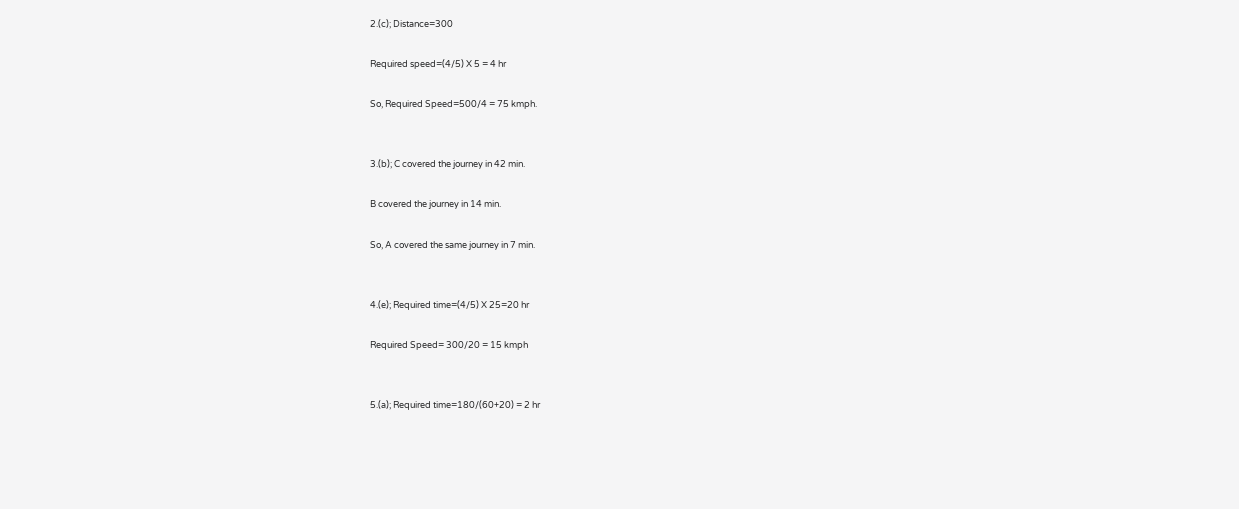2.(c); Distance=300

Required speed=(4/5) X 5 = 4 hr

So, Required Speed=500/4 = 75 kmph.


3.(b); C covered the journey in 42 min.

B covered the journey in 14 min.

So, A covered the same journey in 7 min.


4.(e); Required time=(4/5) X 25=20 hr

Required Speed= 300/20 = 15 kmph


5.(a); Required time=180/(60+20) = 2 hr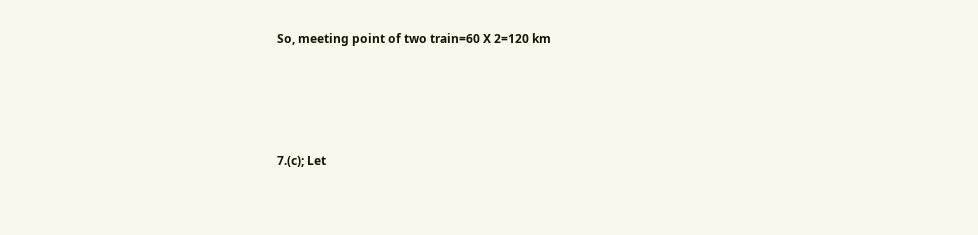So, meeting point of two train=60 X 2=120 km




7.(c); Let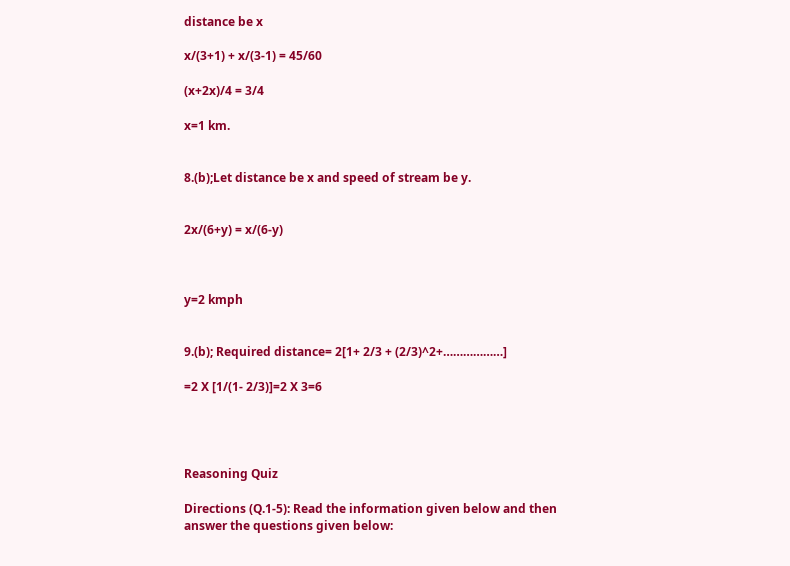distance be x

x/(3+1) + x/(3-1) = 45/60

(x+2x)/4 = 3/4

x=1 km.


8.(b);Let distance be x and speed of stream be y.


2x/(6+y) = x/(6-y)



y=2 kmph


9.(b); Required distance= 2[1+ 2/3 + (2/3)^2+………………]

=2 X [1/(1- 2/3)]=2 X 3=6




Reasoning Quiz

Directions (Q.1-5): Read the information given below and then answer the questions given below: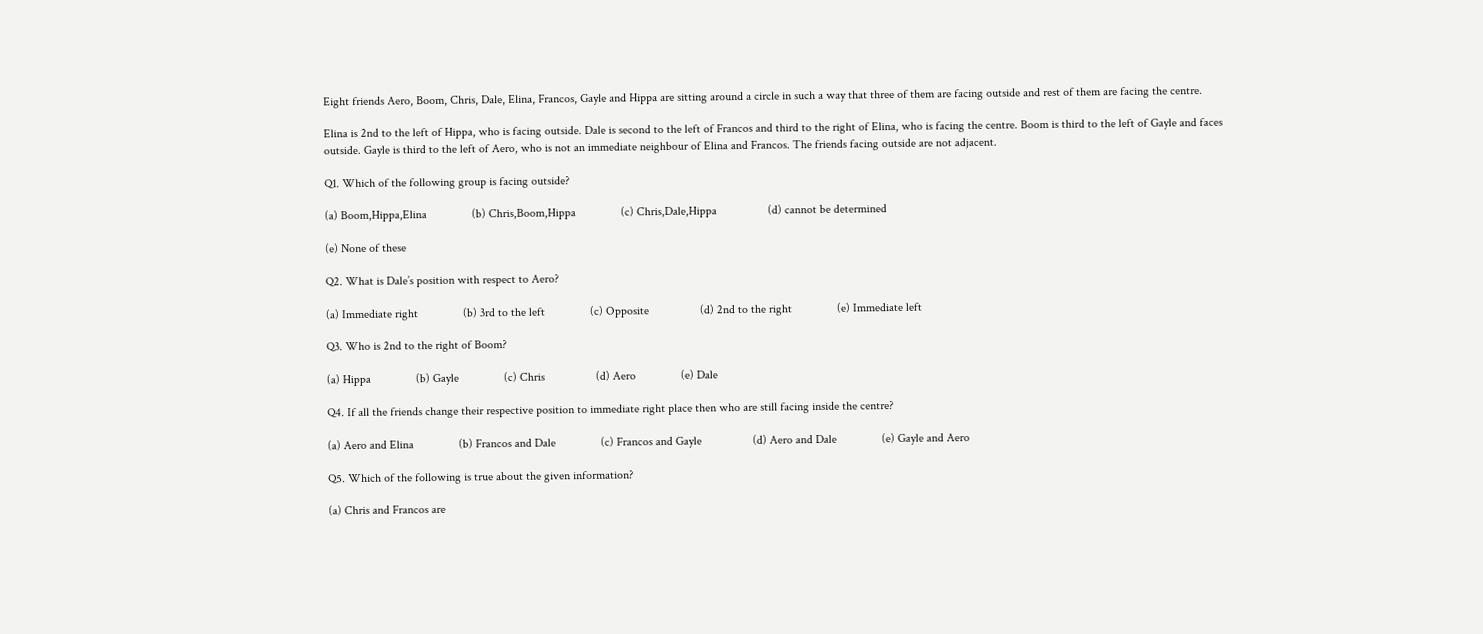Eight friends Aero, Boom, Chris, Dale, Elina, Francos, Gayle and Hippa are sitting around a circle in such a way that three of them are facing outside and rest of them are facing the centre.

Elina is 2nd to the left of Hippa, who is facing outside. Dale is second to the left of Francos and third to the right of Elina, who is facing the centre. Boom is third to the left of Gayle and faces outside. Gayle is third to the left of Aero, who is not an immediate neighbour of Elina and Francos. The friends facing outside are not adjacent.

Q1. Which of the following group is facing outside?

(a) Boom,Hippa,Elina               (b) Chris,Boom,Hippa               (c) Chris,Dale,Hippa                 (d) cannot be determined

(e) None of these

Q2. What is Dale’s position with respect to Aero?

(a) Immediate right               (b) 3rd to the left               (c) Opposite                 (d) 2nd to the right               (e) Immediate left

Q3. Who is 2nd to the right of Boom?

(a) Hippa               (b) Gayle               (c) Chris                 (d) Aero               (e) Dale

Q4. If all the friends change their respective position to immediate right place then who are still facing inside the centre?

(a) Aero and Elina               (b) Francos and Dale               (c) Francos and Gayle                 (d) Aero and Dale               (e) Gayle and Aero

Q5. Which of the following is true about the given information?

(a) Chris and Francos are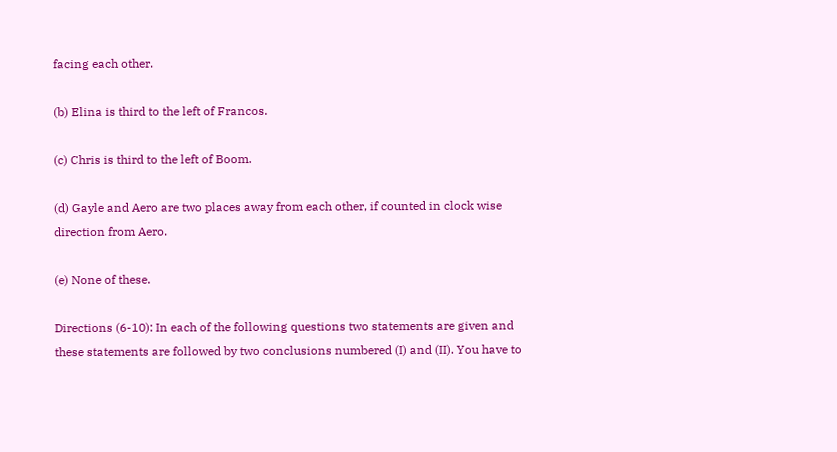facing each other.

(b) Elina is third to the left of Francos.

(c) Chris is third to the left of Boom.

(d) Gayle and Aero are two places away from each other, if counted in clock wise direction from Aero.

(e) None of these.

Directions (6-10): In each of the following questions two statements are given and these statements are followed by two conclusions numbered (I) and (II). You have to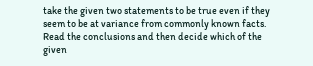take the given two statements to be true even if they seem to be at variance from commonly known facts. Read the conclusions and then decide which of the given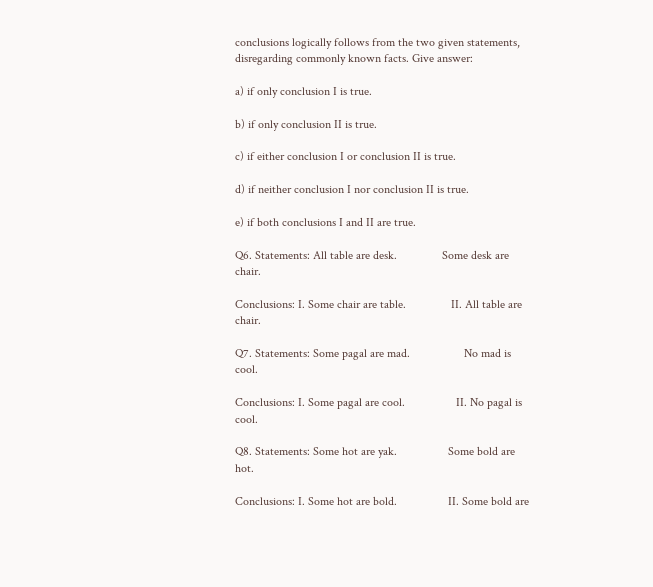conclusions logically follows from the two given statements, disregarding commonly known facts. Give answer:

a) if only conclusion I is true.

b) if only conclusion II is true.

c) if either conclusion I or conclusion II is true.

d) if neither conclusion I nor conclusion II is true.

e) if both conclusions I and II are true.

Q6. Statements: All table are desk.               Some desk are chair.

Conclusions: I. Some chair are table.               II. All table are chair.

Q7. Statements: Some pagal are mad.                  No mad is cool.

Conclusions: I. Some pagal are cool.                 II. No pagal is cool.

Q8. Statements: Some hot are yak.                 Some bold are hot.

Conclusions: I. Some hot are bold.                 II. Some bold are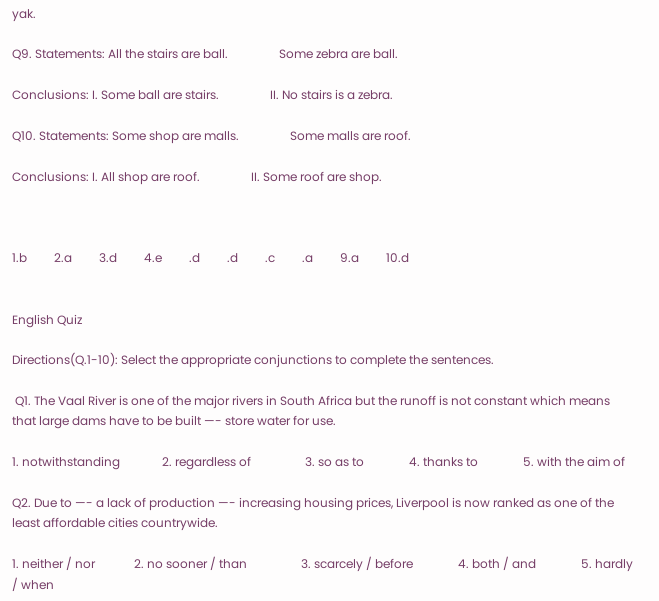yak.

Q9. Statements: All the stairs are ball.                 Some zebra are ball.

Conclusions: I. Some ball are stairs.                 II. No stairs is a zebra.

Q10. Statements: Some shop are malls.                 Some malls are roof.

Conclusions: I. All shop are roof.                 II. Some roof are shop.



1.b         2.a         3.d         4.e         .d         .d         .c         .a         9.a         10.d


English Quiz

Directions(Q.1-10): Select the appropriate conjunctions to complete the sentences.

 Q1. The Vaal River is one of the major rivers in South Africa but the runoff is not constant which means that large dams have to be built —- store water for use.

1. notwithstanding              2. regardless of                  3. so as to               4. thanks to               5. with the aim of

Q2. Due to —- a lack of production —- increasing housing prices, Liverpool is now ranked as one of the least affordable cities countrywide.

1. neither / nor             2. no sooner / than                  3. scarcely / before               4. both / and               5. hardly / when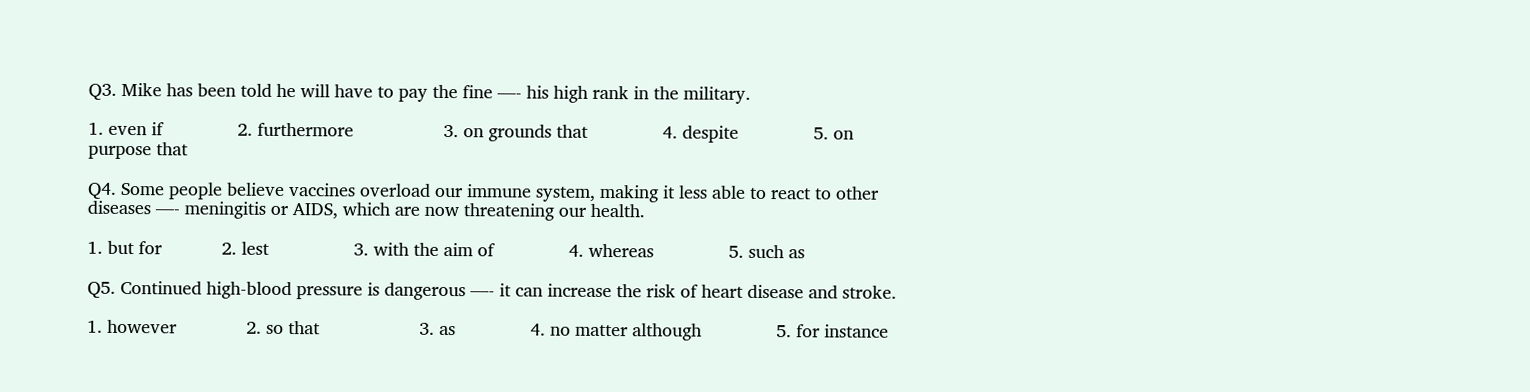Q3. Mike has been told he will have to pay the fine —- his high rank in the military.

1. even if               2. furthermore                  3. on grounds that               4. despite               5. on purpose that

Q4. Some people believe vaccines overload our immune system, making it less able to react to other diseases —- meningitis or AIDS, which are now threatening our health.

1. but for            2. lest                 3. with the aim of               4. whereas               5. such as

Q5. Continued high-blood pressure is dangerous —- it can increase the risk of heart disease and stroke.

1. however              2. so that                    3. as               4. no matter although               5. for instance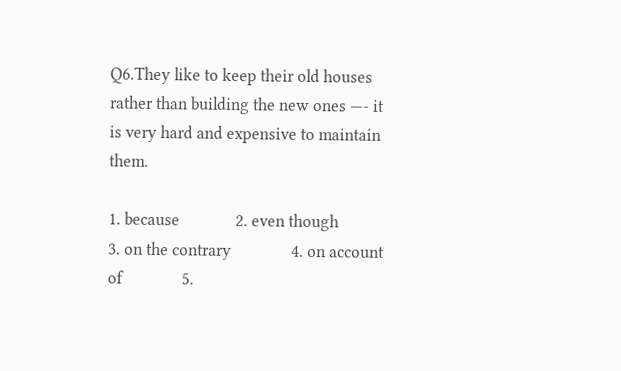Q6.They like to keep their old houses rather than building the new ones —- it is very hard and expensive to maintain them.

1. because              2. even though                3. on the contrary               4. on account of               5.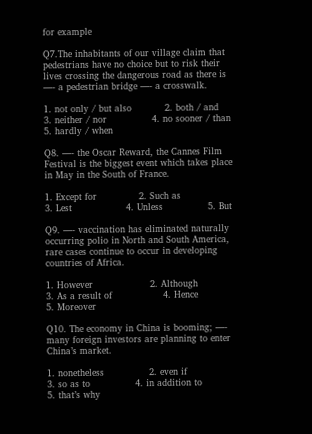for example

Q7.The inhabitants of our village claim that pedestrians have no choice but to risk their lives crossing the dangerous road as there is —- a pedestrian bridge —- a crosswalk.

1. not only / but also           2. both / and               3. neither / nor               4. no sooner / than               5. hardly / when

Q8. —- the Oscar Reward, the Cannes Film Festival is the biggest event which takes place in May in the South of France.

1. Except for              2. Such as                 3. Lest                  4. Unless               5. But

Q9. —- vaccination has eliminated naturally occurring polio in North and South America, rare cases continue to occur in developing countries of Africa.

1. However                   2. Although                     3. As a result of                 4. Hence               5. Moreover

Q10. The economy in China is booming; —- many foreign investors are planning to enter China’s market.

1. nonetheless               2. even if                 3. so as to               4. in addition to               5. that’s why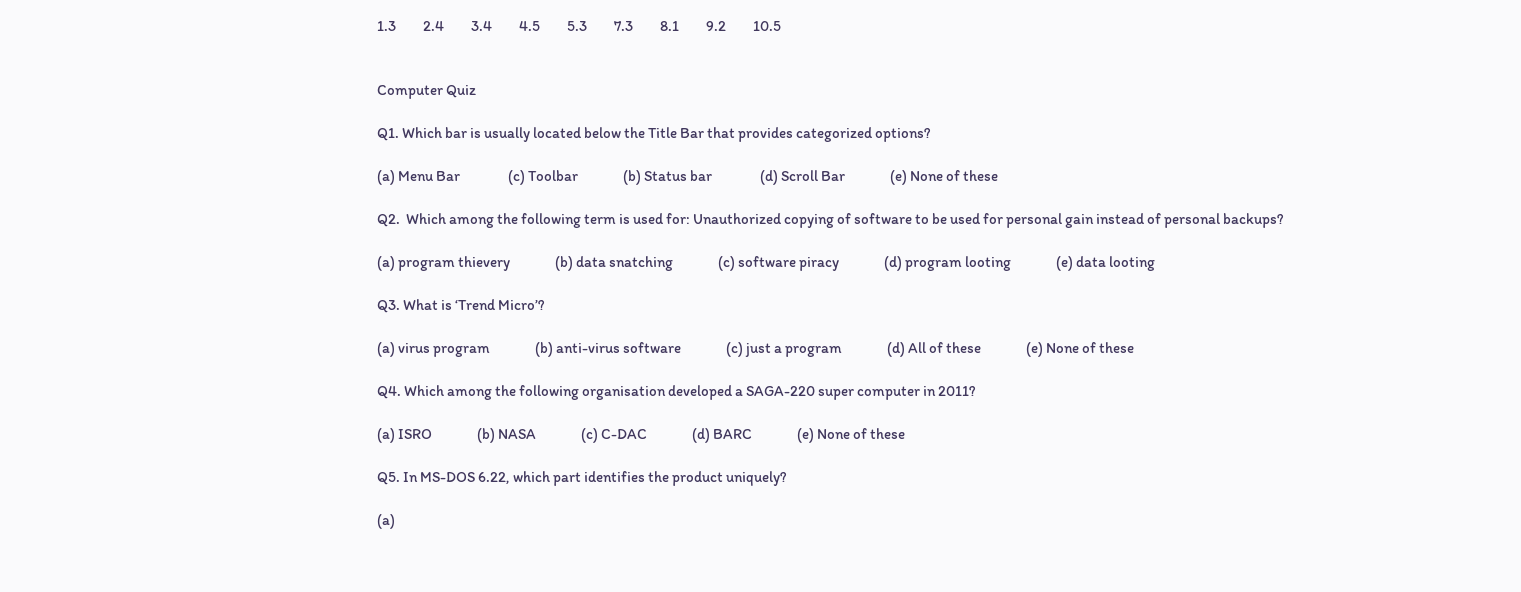1.3         2.4         3.4         4.5         5.3         7.3         8.1         9.2         10.5


Computer Quiz

Q1. Which bar is usually located below the Title Bar that provides categorized options?

(a) Menu Bar                (c) Toolbar               (b) Status bar                (d) Scroll Bar               (e) None of these

Q2.  Which among the following term is used for: Unauthorized copying of software to be used for personal gain instead of personal backups?

(a) program thievery               (b) data snatching               (c) software piracy               (d) program looting               (e) data looting

Q3. What is ‘Trend Micro’?

(a) virus program               (b) anti-virus software               (c) just a program               (d) All of these               (e) None of these

Q4. Which among the following organisation developed a SAGA-220 super computer in 2011?

(a) ISRO               (b) NASA               (c) C-DAC               (d) BARC               (e) None of these

Q5. In MS-DOS 6.22, which part identifies the product uniquely?

(a)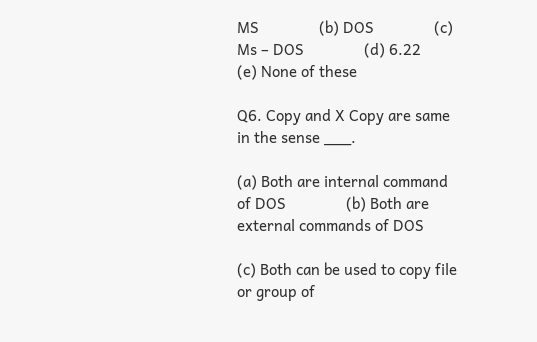MS               (b) DOS               (c) Ms – DOS               (d) 6.22               (e) None of these

Q6. Copy and X Copy are same in the sense ___.

(a) Both are internal command of DOS               (b) Both are external commands of DOS

(c) Both can be used to copy file or group of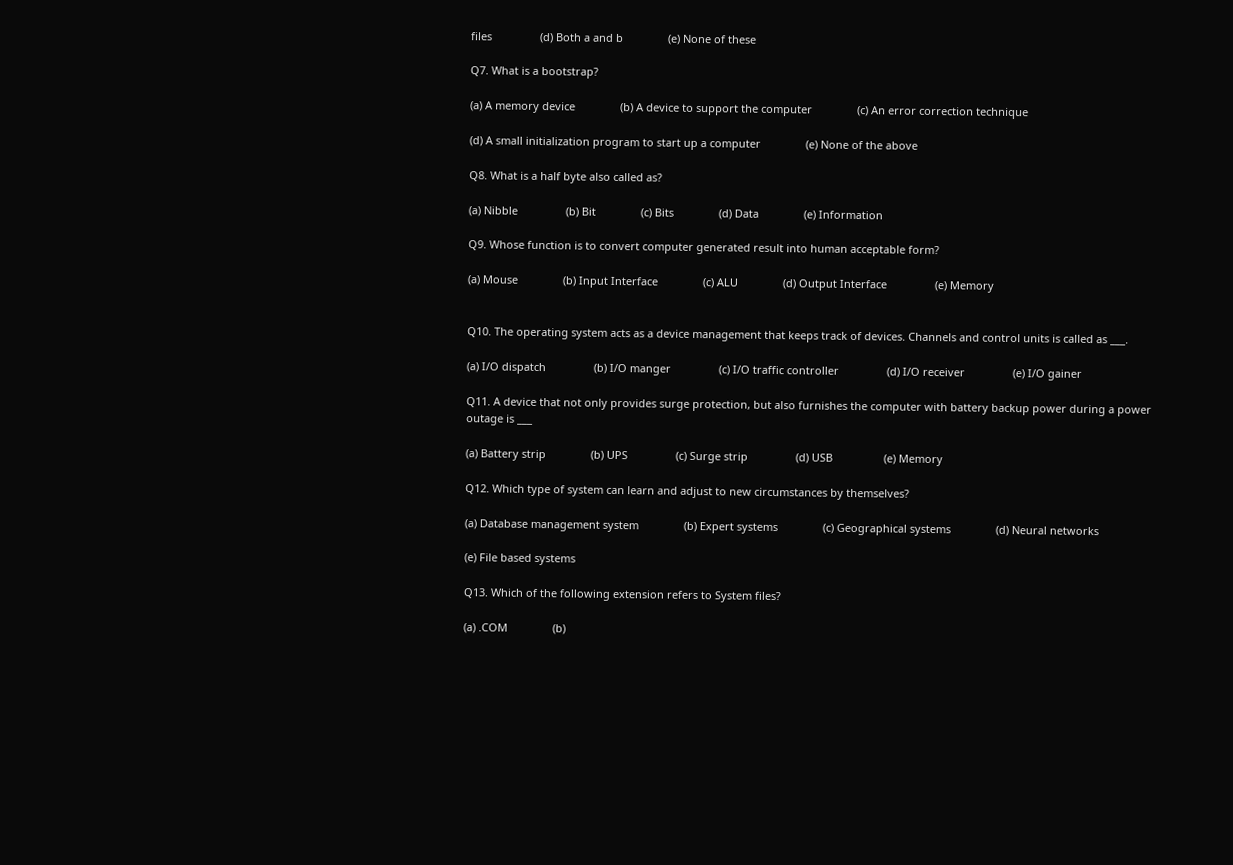files                (d) Both a and b               (e) None of these

Q7. What is a bootstrap?

(a) A memory device               (b) A device to support the computer               (c) An error correction technique

(d) A small initialization program to start up a computer               (e) None of the above

Q8. What is a half byte also called as?

(a) Nibble                (b) Bit               (c) Bits               (d) Data               (e) Information

Q9. Whose function is to convert computer generated result into human acceptable form?

(a) Mouse               (b) Input Interface               (c) ALU               (d) Output Interface                (e) Memory


Q10. The operating system acts as a device management that keeps track of devices. Channels and control units is called as ___.

(a) I/O dispatch                (b) I/O manger                (c) I/O traffic controller                (d) I/O receiver                (e) I/O gainer

Q11. A device that not only provides surge protection, but also furnishes the computer with battery backup power during a power outage is ___

(a) Battery strip               (b) UPS                (c) Surge strip                (d) USB                 (e) Memory

Q12. Which type of system can learn and adjust to new circumstances by themselves?

(a) Database management system               (b) Expert systems               (c) Geographical systems               (d) Neural networks

(e) File based systems

Q13. Which of the following extension refers to System files?

(a) .COM               (b)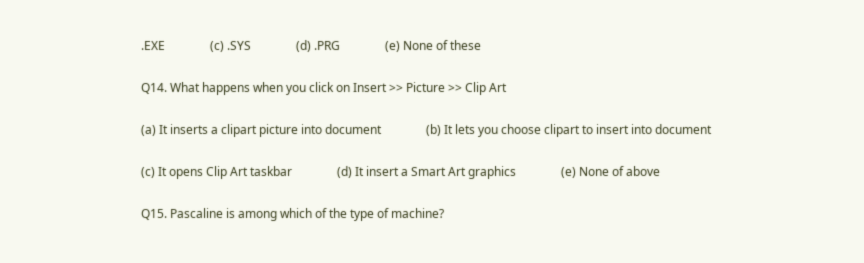.EXE               (c) .SYS               (d) .PRG               (e) None of these

Q14. What happens when you click on Insert >> Picture >> Clip Art

(a) It inserts a clipart picture into document               (b) It lets you choose clipart to insert into document

(c) It opens Clip Art taskbar               (d) It insert a Smart Art graphics               (e) None of above

Q15. Pascaline is among which of the type of machine?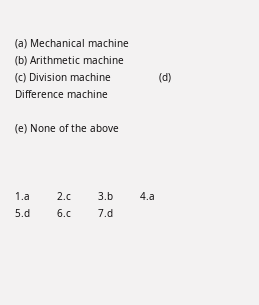(a) Mechanical machine                               (b) Arithmetic machine                (c) Division machine                (d) Difference machine

(e) None of the above



1.a         2.c         3.b         4.a         5.d         6.c         7.d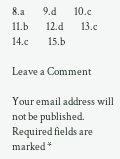8.a         9.d         10.c         11.b         12.d         13.c         14.c          15.b

Leave a Comment

Your email address will not be published. Required fields are marked *